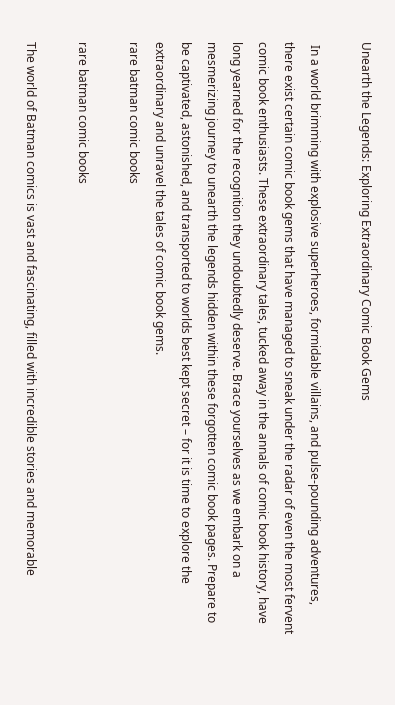Unearth the Legends: Exploring Extraordinary Comic Book Gems

 In a world brimming with explosive superheroes, formidable villains, and pulse-pounding adventures, there exist certain comic book gems that have managed to sneak under the radar of even the most fervent comic book enthusiasts. These extraordinary tales, tucked away in the annals of comic book history, have long yearned for the recognition they undoubtedly deserve. Brace yourselves as we embark on a mesmerizing journey to unearth the legends hidden within these forgotten comic book pages. Prepare to be captivated, astonished, and transported to worlds best kept secret – for it is time to explore the extraordinary and unravel the tales of comic book gems.
rare batman comic books

rare batman comic books

The world of Batman comics is vast and fascinating, filled with incredible stories and memorable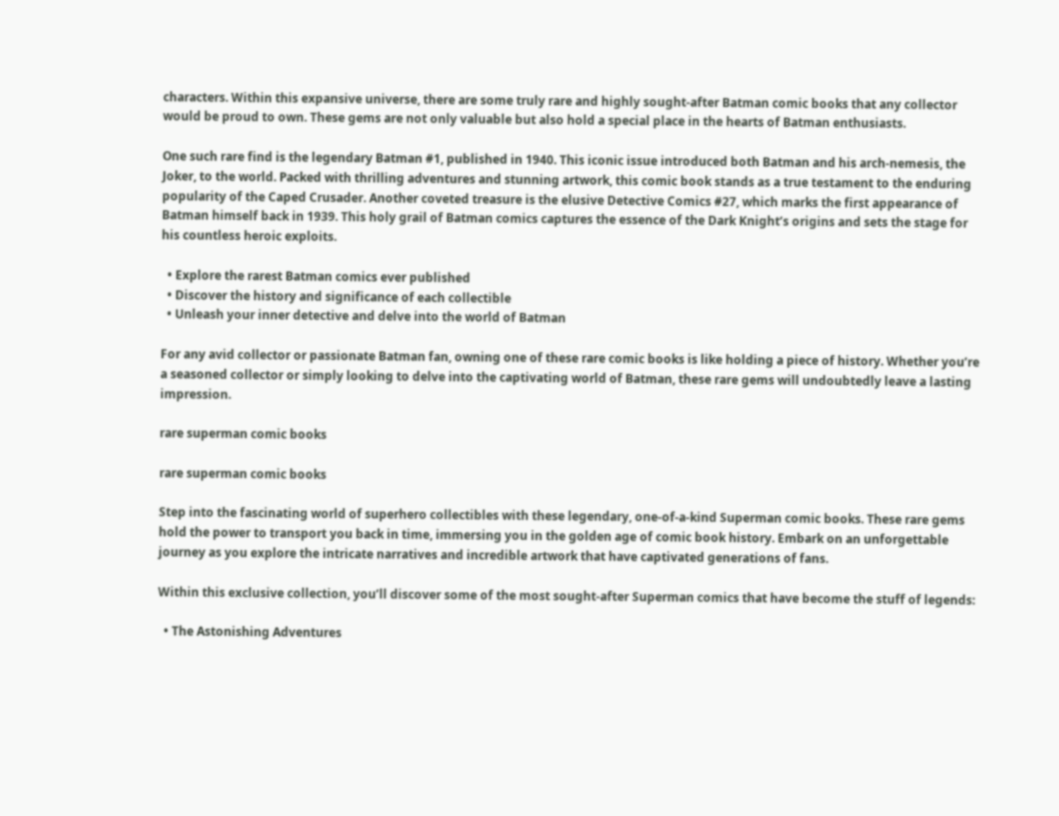characters. Within this expansive universe, there are some truly rare and highly sought-after Batman comic books that any collector would be proud to own. These gems are not only valuable but also hold a special place in the hearts of Batman enthusiasts.

One such rare find is the legendary Batman #1, published in 1940. This iconic issue introduced both Batman and his arch-nemesis, the Joker, to the world. Packed with thrilling adventures and stunning artwork, this comic book stands as a true testament to the enduring popularity of the Caped Crusader. Another coveted treasure is the elusive Detective Comics #27, which marks the first appearance of Batman himself back in 1939. This holy grail of Batman comics captures the essence of the Dark Knight’s origins and sets the stage for his countless heroic exploits.

  • Explore the rarest Batman comics ever published
  • Discover the history and significance of each collectible
  • Unleash your inner detective and delve into the world of Batman

For any avid collector or passionate Batman fan, owning one of these rare comic books is like holding a piece of history. Whether you’re a seasoned collector or simply looking to delve into the captivating world of Batman, these rare gems will undoubtedly leave a lasting impression.

rare superman comic books

rare superman comic books

Step into the fascinating world of superhero collectibles with these legendary, one-of-a-kind Superman comic books. These rare gems hold the power to transport you back in time, immersing you in the golden age of comic book history. Embark on an unforgettable journey as you explore the intricate narratives and incredible artwork that have captivated generations of fans.

Within this exclusive collection, you’ll discover some of the most sought-after Superman comics that have become the stuff of legends:

  • The Astonishing Adventures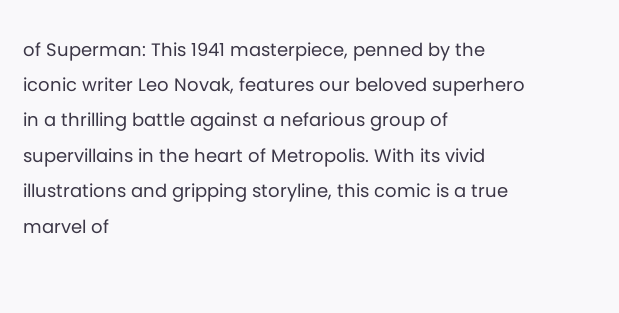of Superman: This 1941 masterpiece, penned by the iconic writer Leo Novak, features our beloved superhero in a thrilling battle against a nefarious group of supervillains in the heart of Metropolis. With its vivid illustrations and gripping storyline, this comic is a true marvel of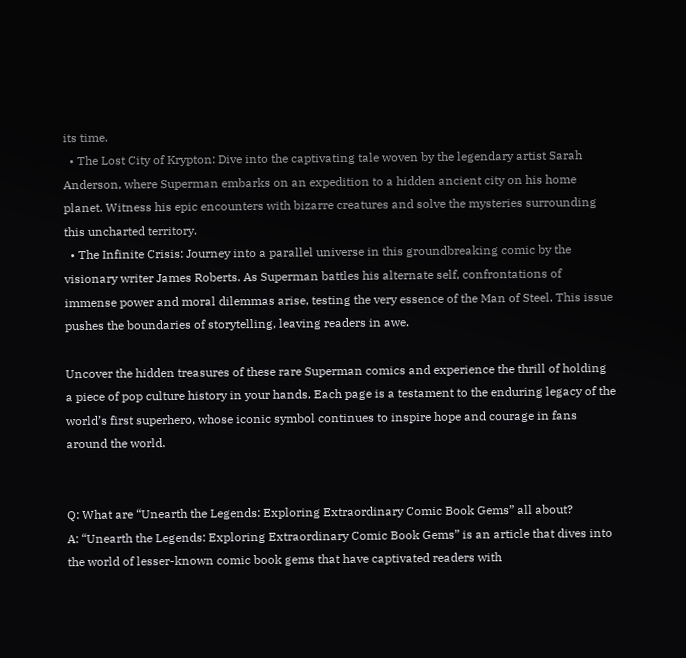its time.
  • The Lost City of Krypton: Dive into the captivating tale woven by the legendary artist Sarah Anderson, where Superman embarks on an expedition to a hidden ancient city on his home planet. Witness his epic encounters with bizarre creatures and solve the mysteries surrounding this uncharted territory.
  • The Infinite Crisis: Journey into a parallel universe in this groundbreaking comic by the visionary writer James Roberts. As Superman battles his alternate self, confrontations of immense power and moral dilemmas arise, testing the very essence of the Man of Steel. This issue pushes the boundaries of storytelling, leaving readers in awe.

Uncover the hidden treasures of these rare Superman comics and experience the thrill of holding a piece of pop culture history in your hands. Each page is a testament to the enduring legacy of the world’s first superhero, whose iconic symbol continues to inspire hope and courage in fans around the world.


Q: What are “Unearth the Legends: Exploring Extraordinary Comic Book Gems” all about?
A: “Unearth the Legends: Exploring Extraordinary Comic Book Gems” is an article that dives into the world of lesser-known comic book gems that have captivated readers with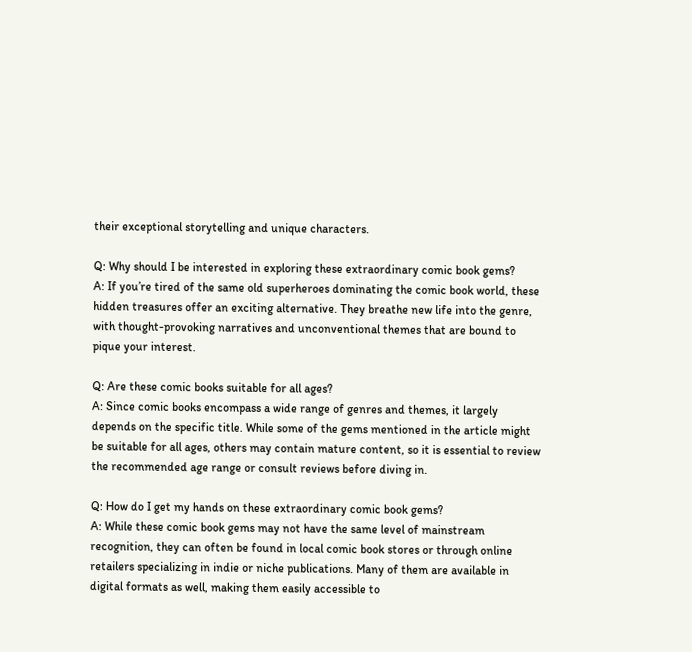their exceptional storytelling and unique characters.

Q: Why should I be interested in exploring these extraordinary comic book gems?
A: If you’re tired of the same old superheroes dominating the comic book world, these hidden treasures offer an exciting alternative. They breathe new life into the genre, with thought-provoking narratives and unconventional themes that are bound to pique your interest.

Q: Are these comic books suitable for all ages?
A: Since comic books encompass a wide range of genres and themes, it largely depends on the specific title. While some of the gems mentioned in the article might be suitable for all ages, others may contain mature content, so it is essential to review the recommended age range or consult reviews before diving in.

Q: How do I get my hands on these extraordinary comic book gems?
A: While these comic book gems may not have the same level of mainstream recognition, they can often be found in local comic book stores or through online retailers specializing in indie or niche publications. Many of them are available in digital formats as well, making them easily accessible to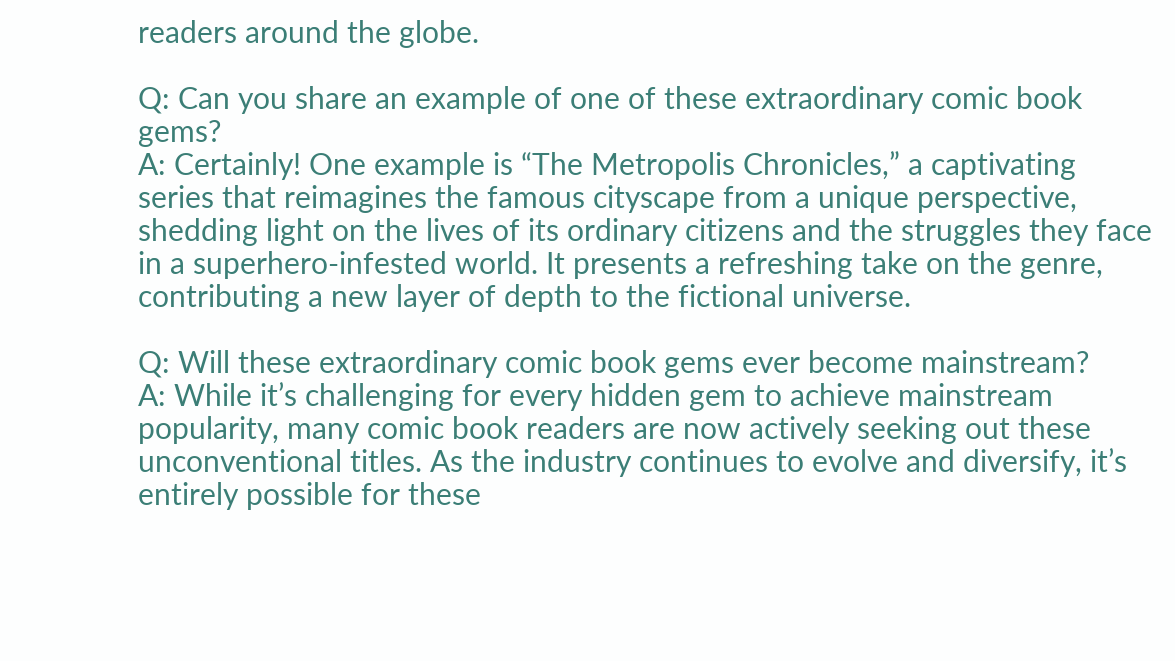readers around the globe.

Q: Can you share an example of one of these extraordinary comic book gems?
A: Certainly! One example is “The Metropolis Chronicles,” a captivating series that reimagines the famous cityscape from a unique perspective, shedding light on the lives of its ordinary citizens and the struggles they face in a superhero-infested world. It presents a refreshing take on the genre, contributing a new layer of depth to the fictional universe.

Q: Will these extraordinary comic book gems ever become mainstream?
A: While it’s challenging for every hidden gem to achieve mainstream popularity, many comic book readers are now actively seeking out these unconventional titles. As the industry continues to evolve and diversify, it’s entirely possible for these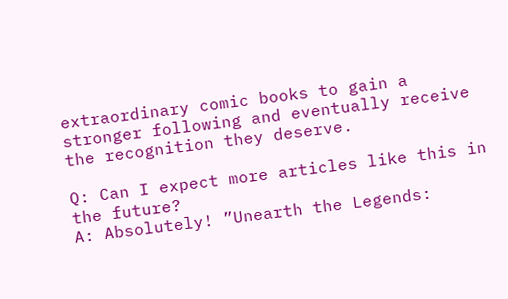extraordinary comic books to gain a stronger following and eventually receive the recognition they deserve.

Q: Can I expect more articles like this in the future?
A: Absolutely! ”Unearth the Legends: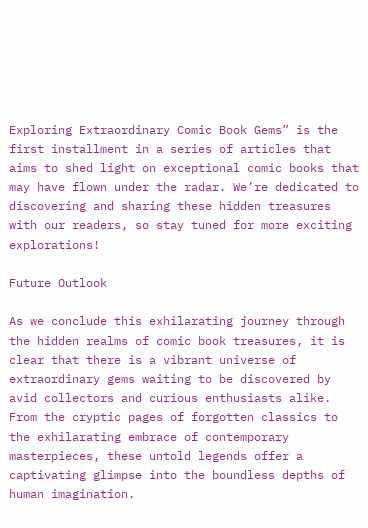Exploring Extraordinary Comic Book Gems” is the first installment in a series of articles that aims to shed light on exceptional comic books that may have flown under the radar. We’re dedicated to discovering and sharing these hidden treasures with our readers, so stay tuned for more exciting explorations!

Future Outlook

As we conclude this exhilarating journey through the hidden realms of comic book treasures, it is clear that there is a vibrant universe of extraordinary gems waiting to be discovered by avid collectors and curious enthusiasts alike. From the cryptic pages of forgotten classics to the exhilarating embrace of contemporary masterpieces, these untold legends offer a captivating glimpse into the boundless depths of human imagination.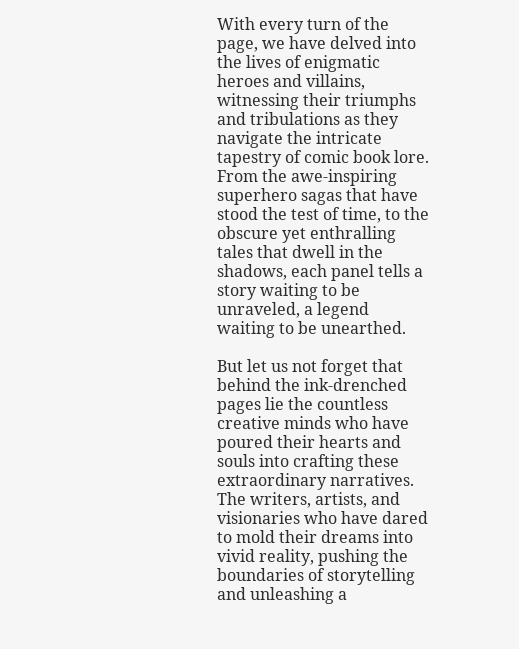With every turn of the page, we have delved into the lives of enigmatic heroes and villains, witnessing their triumphs and tribulations as they navigate the intricate tapestry of comic book lore. From the awe-inspiring superhero sagas that have stood the test of time, to the obscure yet enthralling tales that dwell in the shadows, each panel tells a story waiting to be unraveled, a legend waiting to be unearthed.

But let us not forget that behind the ink-drenched pages lie the countless creative minds who have poured their hearts and souls into crafting these extraordinary narratives. The writers, artists, and visionaries who have dared to mold their dreams into vivid reality, pushing the boundaries of storytelling and unleashing a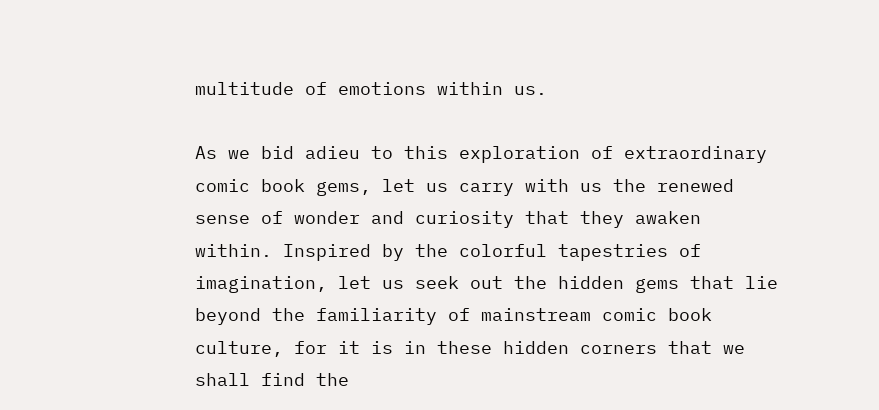multitude of emotions within us.

As we bid adieu to this exploration of extraordinary comic book gems, let us carry with us the renewed sense of wonder and curiosity that they awaken within. Inspired by the colorful tapestries of imagination, let us seek out the hidden gems that lie beyond the familiarity of mainstream comic book culture, for it is in these hidden corners that we shall find the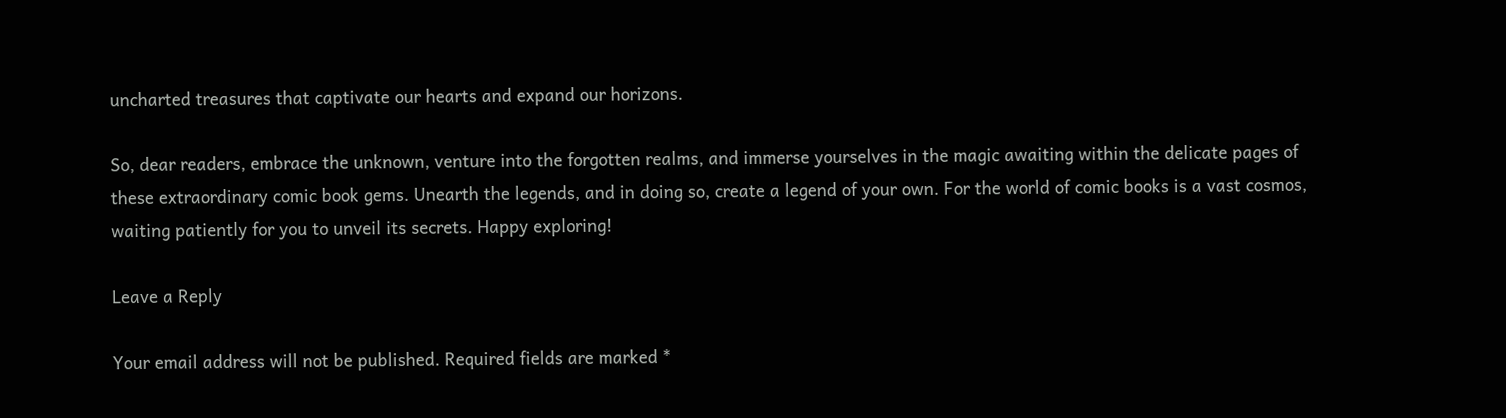uncharted treasures that captivate our hearts and expand our horizons.

So, dear readers, embrace the unknown, venture into the forgotten realms, and immerse yourselves in the magic awaiting within the delicate pages of these extraordinary comic book gems. Unearth the legends, and in doing so, create a legend of your own. For the world of comic books is a vast cosmos, waiting patiently for you to unveil its secrets. Happy exploring!

Leave a Reply

Your email address will not be published. Required fields are marked *